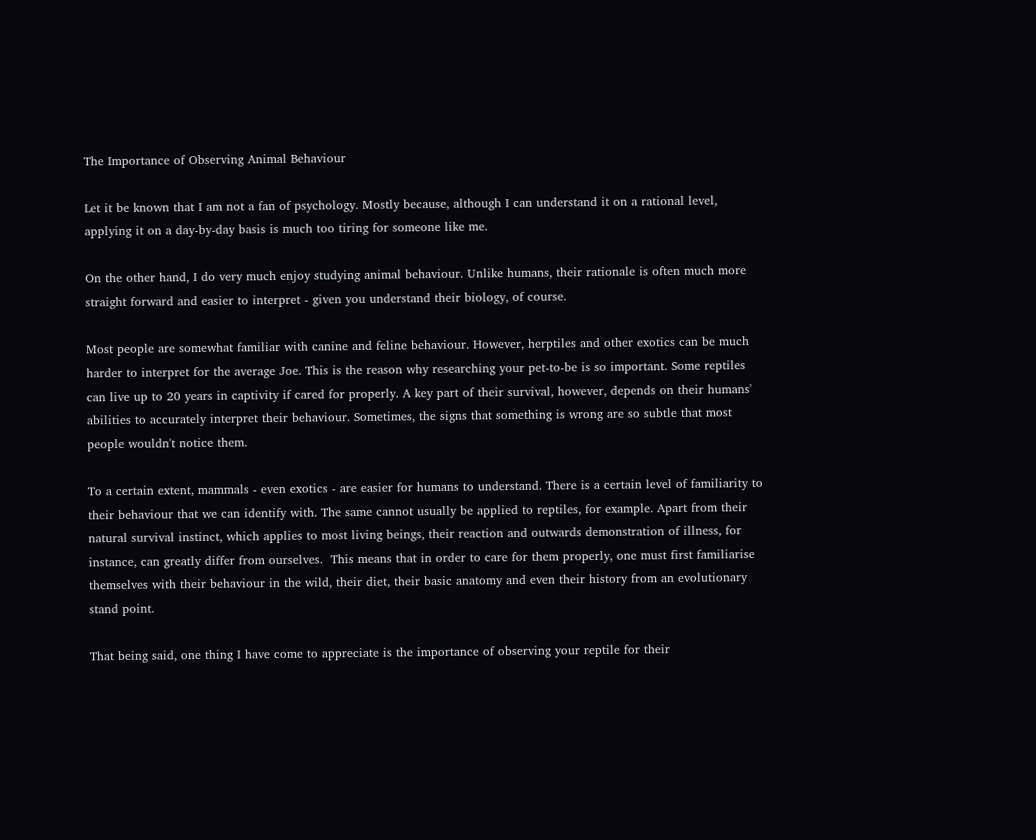The Importance of Observing Animal Behaviour

Let it be known that I am not a fan of psychology. Mostly because, although I can understand it on a rational level, applying it on a day-by-day basis is much too tiring for someone like me.

On the other hand, I do very much enjoy studying animal behaviour. Unlike humans, their rationale is often much more straight forward and easier to interpret - given you understand their biology, of course.

Most people are somewhat familiar with canine and feline behaviour. However, herptiles and other exotics can be much harder to interpret for the average Joe. This is the reason why researching your pet-to-be is so important. Some reptiles can live up to 20 years in captivity if cared for properly. A key part of their survival, however, depends on their humans' abilities to accurately interpret their behaviour. Sometimes, the signs that something is wrong are so subtle that most people wouldn't notice them.

To a certain extent, mammals - even exotics - are easier for humans to understand. There is a certain level of familiarity to their behaviour that we can identify with. The same cannot usually be applied to reptiles, for example. Apart from their natural survival instinct, which applies to most living beings, their reaction and outwards demonstration of illness, for instance, can greatly differ from ourselves.  This means that in order to care for them properly, one must first familiarise themselves with their behaviour in the wild, their diet, their basic anatomy and even their history from an evolutionary stand point.

That being said, one thing I have come to appreciate is the importance of observing your reptile for their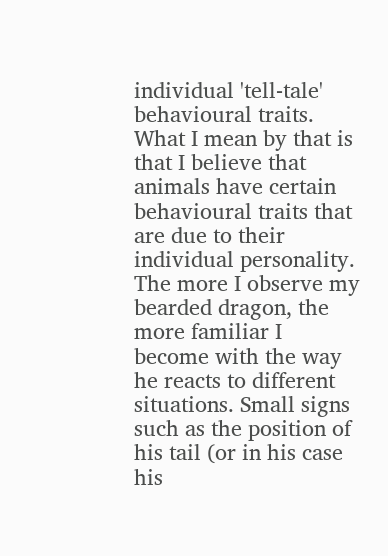individual 'tell-tale' behavioural traits. What I mean by that is that I believe that animals have certain behavioural traits that are due to their individual personality. The more I observe my bearded dragon, the more familiar I become with the way he reacts to different situations. Small signs such as the position of his tail (or in his case his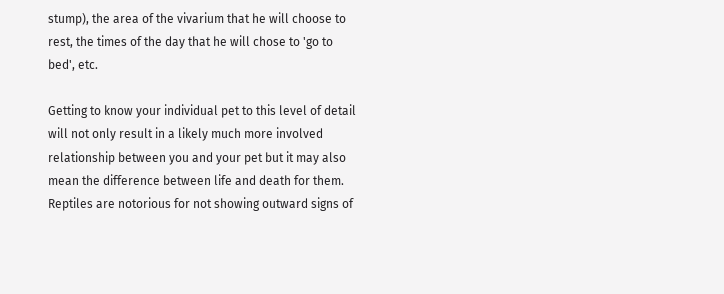stump), the area of the vivarium that he will choose to rest, the times of the day that he will chose to 'go to bed', etc.

Getting to know your individual pet to this level of detail will not only result in a likely much more involved relationship between you and your pet but it may also mean the difference between life and death for them.  Reptiles are notorious for not showing outward signs of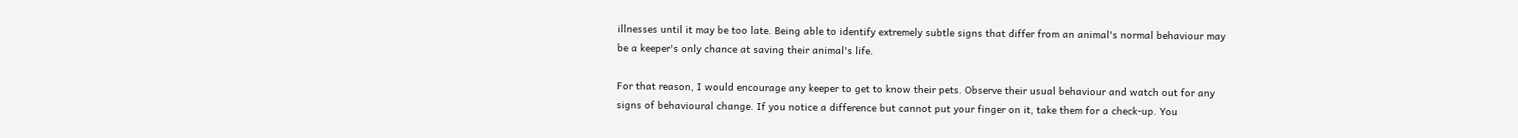illnesses until it may be too late. Being able to identify extremely subtle signs that differ from an animal's normal behaviour may be a keeper's only chance at saving their animal's life.

For that reason, I would encourage any keeper to get to know their pets. Observe their usual behaviour and watch out for any signs of behavioural change. If you notice a difference but cannot put your finger on it, take them for a check-up. You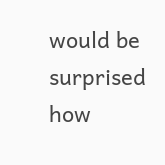would be surprised how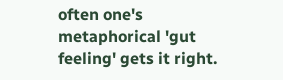often one's metaphorical 'gut feeling' gets it right.